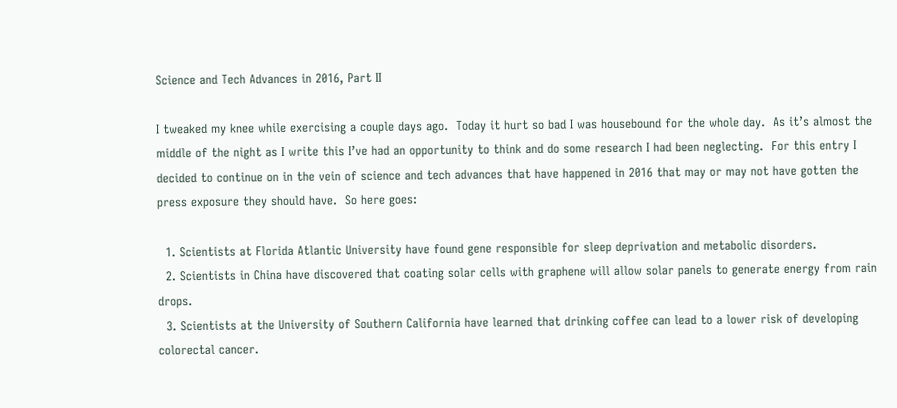Science and Tech Advances in 2016, Part II

I tweaked my knee while exercising a couple days ago.  Today it hurt so bad I was housebound for the whole day.  As it’s almost the middle of the night as I write this I’ve had an opportunity to think and do some research I had been neglecting.  For this entry I decided to continue on in the vein of science and tech advances that have happened in 2016 that may or may not have gotten the press exposure they should have.  So here goes:

  1. Scientists at Florida Atlantic University have found gene responsible for sleep deprivation and metabolic disorders.
  2. Scientists in China have discovered that coating solar cells with graphene will allow solar panels to generate energy from rain drops.
  3. Scientists at the University of Southern California have learned that drinking coffee can lead to a lower risk of developing colorectal cancer.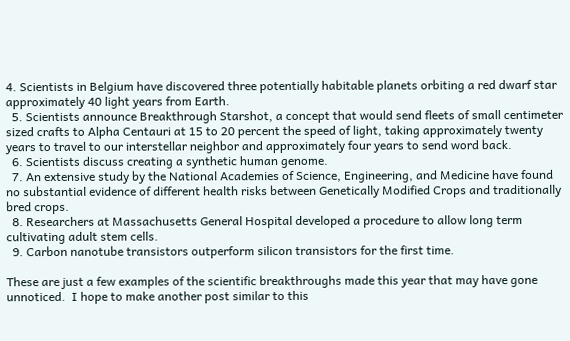4. Scientists in Belgium have discovered three potentially habitable planets orbiting a red dwarf star approximately 40 light years from Earth.
  5. Scientists announce Breakthrough Starshot, a concept that would send fleets of small centimeter sized crafts to Alpha Centauri at 15 to 20 percent the speed of light, taking approximately twenty years to travel to our interstellar neighbor and approximately four years to send word back.
  6. Scientists discuss creating a synthetic human genome.
  7. An extensive study by the National Academies of Science, Engineering, and Medicine have found no substantial evidence of different health risks between Genetically Modified Crops and traditionally bred crops.
  8. Researchers at Massachusetts General Hospital developed a procedure to allow long term cultivating adult stem cells.
  9. Carbon nanotube transistors outperform silicon transistors for the first time.

These are just a few examples of the scientific breakthroughs made this year that may have gone unnoticed.  I hope to make another post similar to this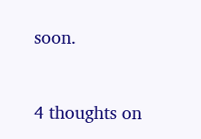soon.


4 thoughts on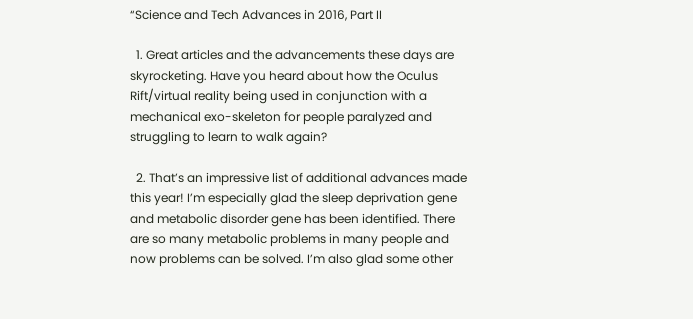“Science and Tech Advances in 2016, Part II

  1. Great articles and the advancements these days are skyrocketing. Have you heard about how the Oculus Rift/virtual reality being used in conjunction with a mechanical exo-skeleton for people paralyzed and struggling to learn to walk again?

  2. That’s an impressive list of additional advances made this year! I’m especially glad the sleep deprivation gene and metabolic disorder gene has been identified. There are so many metabolic problems in many people and now problems can be solved. I’m also glad some other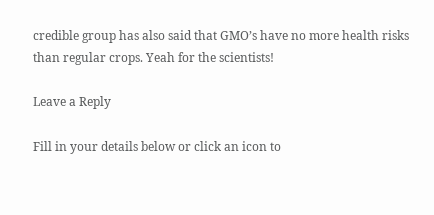credible group has also said that GMO’s have no more health risks than regular crops. Yeah for the scientists!

Leave a Reply

Fill in your details below or click an icon to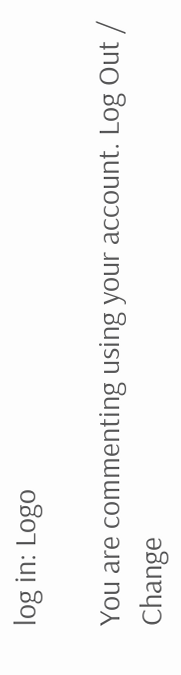log in: Logo

You are commenting using your account. Log Out /  Change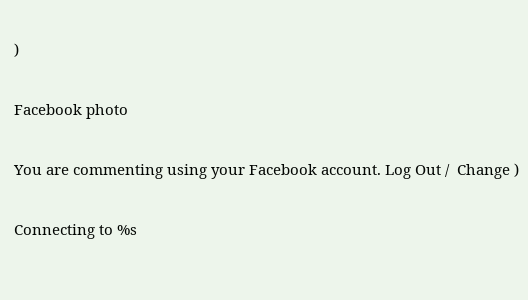)

Facebook photo

You are commenting using your Facebook account. Log Out /  Change )

Connecting to %s